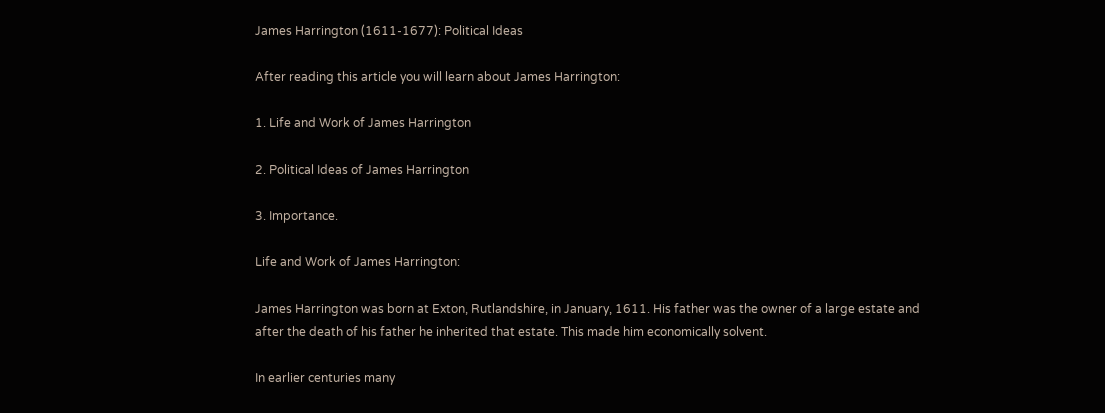James Harrington (1611-1677): Political Ideas

After reading this article you will learn about James Harrington:

1. Life and Work of James Harrington

2. Political Ideas of James Harrington

3. Importance.

Life and Work of James Harrington:

James Harrington was born at Exton, Rutlandshire, in January, 1611. His father was the owner of a large estate and after the death of his father he inherited that estate. This made him economically solvent.

In earlier centuries many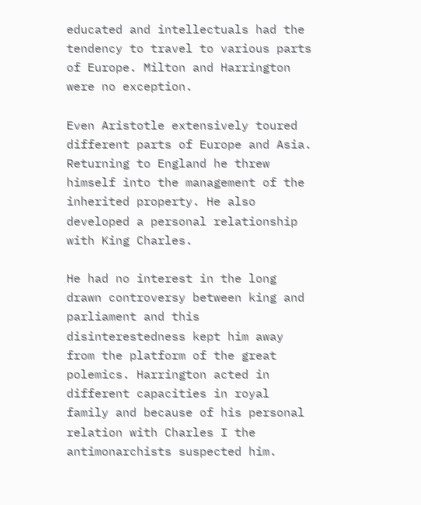educated and intellectuals had the tendency to travel to various parts of Europe. Milton and Harrington were no exception.

Even Aristotle extensively toured different parts of Europe and Asia. Returning to England he threw himself into the management of the inherited property. He also developed a personal relationship with King Charles.

He had no interest in the long drawn controversy between king and parliament and this disinterestedness kept him away from the platform of the great polemics. Harrington acted in different capacities in royal family and because of his personal relation with Charles I the antimonarchists suspected him.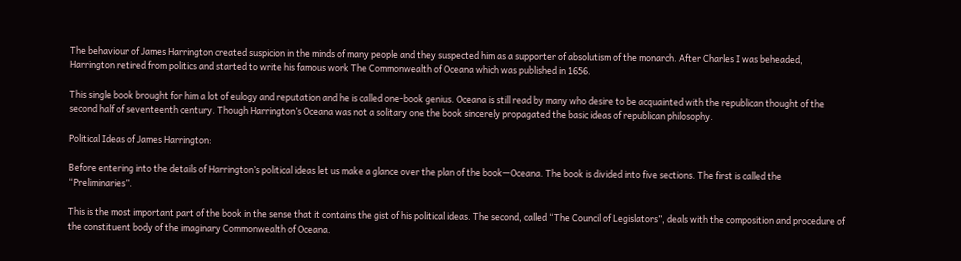The behaviour of James Harrington created suspicion in the minds of many people and they suspected him as a supporter of absolutism of the monarch. After Charles I was beheaded, Harrington retired from politics and started to write his famous work The Commonwealth of Oceana which was published in 1656.

This single book brought for him a lot of eulogy and reputation and he is called one-book genius. Oceana is still read by many who desire to be acquainted with the republican thought of the second half of seventeenth century. Though Harrington’s Oceana was not a solitary one the book sincerely propagated the basic ideas of republican philosophy.

Political Ideas of James Harrington:

Before entering into the details of Harrington’s political ideas let us make a glance over the plan of the book—Oceana. The book is divided into five sections. The first is called the “Preliminaries”.

This is the most important part of the book in the sense that it contains the gist of his political ideas. The second, called “The Council of Legislators”, deals with the composition and procedure of the constituent body of the imaginary Commonwealth of Oceana.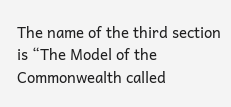The name of the third section is “The Model of the Commonwealth called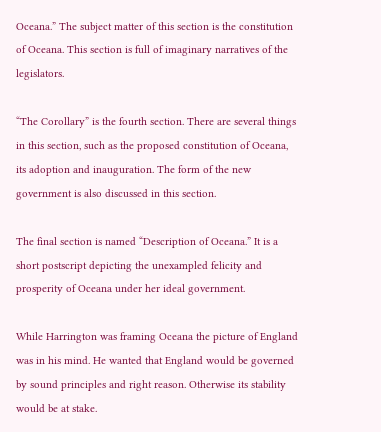Oceana.” The subject matter of this section is the constitution of Oceana. This section is full of imaginary narratives of the legislators.

“The Corollary” is the fourth section. There are several things in this section, such as the proposed constitution of Oceana, its adoption and inauguration. The form of the new government is also discussed in this section.

The final section is named “Description of Oceana.” It is a short postscript depicting the unexampled felicity and prosperity of Oceana under her ideal government.

While Harrington was framing Oceana the picture of England was in his mind. He wanted that England would be governed by sound principles and right reason. Otherwise its stability would be at stake.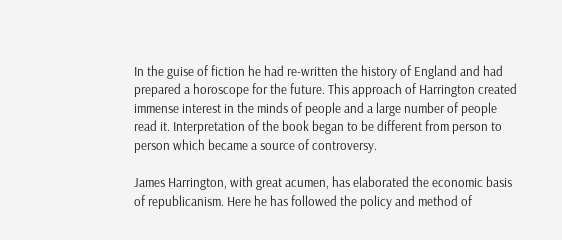In the guise of fiction he had re-written the history of England and had prepared a horoscope for the future. This approach of Harrington created immense interest in the minds of people and a large number of people read it. Interpretation of the book began to be different from person to person which became a source of controversy.

James Harrington, with great acumen, has elaborated the economic basis of republicanism. Here he has followed the policy and method of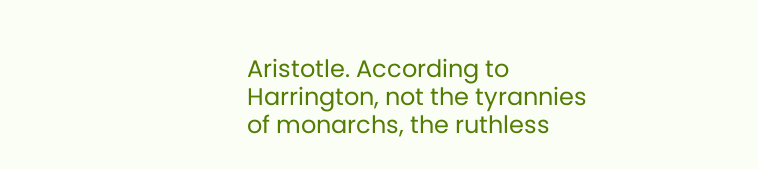Aristotle. According to Harrington, not the tyrannies of monarchs, the ruthless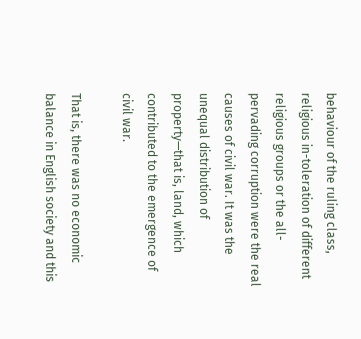behaviour of the ruling class, religious in-toleration of different religious groups or the all-pervading corruption were the real causes of civil war. It was the unequal distribution of property—that is, land, which contributed to the emergence of civil war.

That is, there was no economic balance in English society and this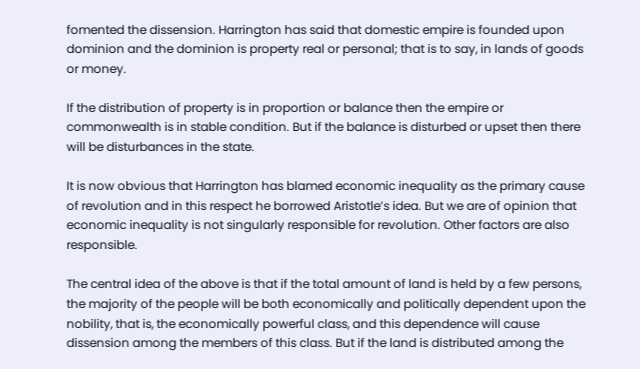fomented the dissension. Harrington has said that domestic empire is founded upon dominion and the dominion is property real or personal; that is to say, in lands of goods or money.

If the distribution of property is in proportion or balance then the empire or commonwealth is in stable condition. But if the balance is disturbed or upset then there will be disturbances in the state.

It is now obvious that Harrington has blamed economic inequality as the primary cause of revolution and in this respect he borrowed Aristotle’s idea. But we are of opinion that economic inequality is not singularly responsible for revolution. Other factors are also responsible.

The central idea of the above is that if the total amount of land is held by a few persons, the majority of the people will be both economically and politically dependent upon the nobility, that is, the economically powerful class, and this dependence will cause dissension among the members of this class. But if the land is distributed among the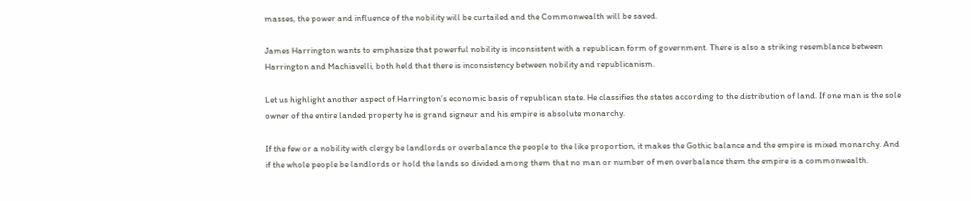masses, the power and influence of the nobility will be curtailed and the Commonwealth will be saved.

James Harrington wants to emphasize that powerful nobility is inconsistent with a republican form of government. There is also a striking resemblance between Harrington and Machiavelli, both held that there is inconsistency between nobility and republicanism.

Let us highlight another aspect of Harrington’s economic basis of republican state. He classifies the states according to the distribution of land. If one man is the sole owner of the entire landed property he is grand signeur and his empire is absolute monarchy.

If the few or a nobility with clergy be landlords or overbalance the people to the like proportion, it makes the Gothic balance and the empire is mixed monarchy. And if the whole people be landlords or hold the lands so divided among them that no man or number of men overbalance them the empire is a commonwealth.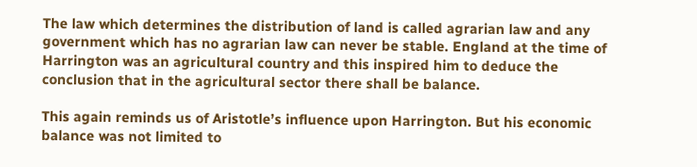The law which determines the distribution of land is called agrarian law and any government which has no agrarian law can never be stable. England at the time of Harrington was an agricultural country and this inspired him to deduce the conclusion that in the agricultural sector there shall be balance.

This again reminds us of Aristotle’s influence upon Harrington. But his economic balance was not limited to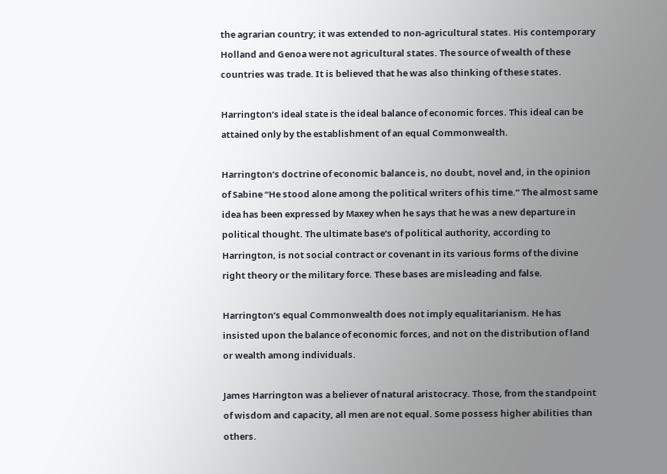the agrarian country; it was extended to non-agricultural states. His contemporary Holland and Genoa were not agricultural states. The source of wealth of these countries was trade. It is believed that he was also thinking of these states.

Harrington’s ideal state is the ideal balance of economic forces. This ideal can be attained only by the establishment of an equal Commonwealth.

Harrington’s doctrine of economic balance is, no doubt, novel and, in the opinion of Sabine “He stood alone among the political writers of his time.” The almost same idea has been expressed by Maxey when he says that he was a new departure in political thought. The ultimate base’s of political authority, according to Harrington, is not social contract or covenant in its various forms of the divine right theory or the military force. These bases are misleading and false.

Harrington’s equal Commonwealth does not imply equalitarianism. He has insisted upon the balance of economic forces, and not on the distribution of land or wealth among individuals.

James Harrington was a believer of natural aristocracy. Those, from the standpoint of wisdom and capacity, all men are not equal. Some possess higher abilities than others.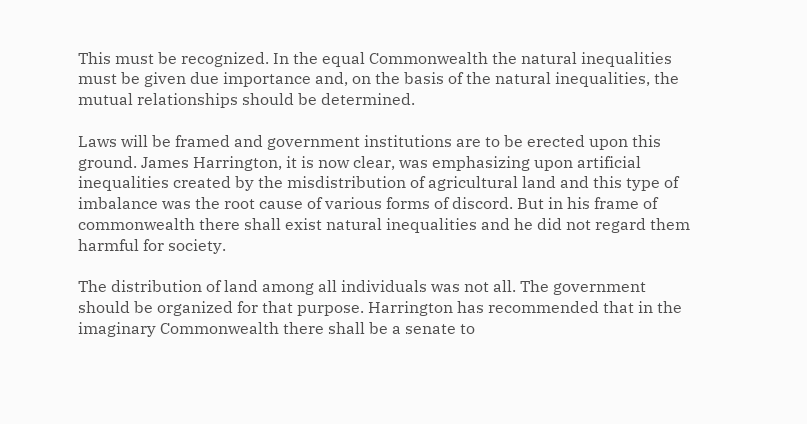This must be recognized. In the equal Commonwealth the natural inequalities must be given due importance and, on the basis of the natural inequalities, the mutual relationships should be determined.

Laws will be framed and government institutions are to be erected upon this ground. James Harrington, it is now clear, was emphasizing upon artificial inequalities created by the misdistribution of agricultural land and this type of imbalance was the root cause of various forms of discord. But in his frame of commonwealth there shall exist natural inequalities and he did not regard them harmful for society.

The distribution of land among all individuals was not all. The government should be organized for that purpose. Harrington has recommended that in the imaginary Commonwealth there shall be a senate to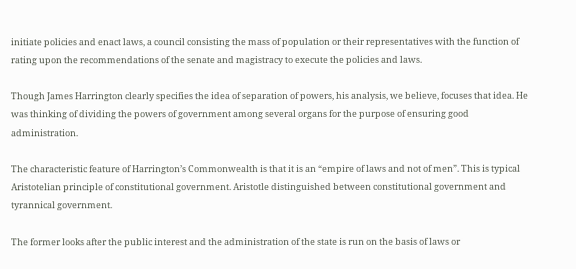initiate policies and enact laws, a council consisting the mass of population or their representatives with the function of rating upon the recommendations of the senate and magistracy to execute the policies and laws.

Though James Harrington clearly specifies the idea of separation of powers, his analysis, we believe, focuses that idea. He was thinking of dividing the powers of government among several organs for the purpose of ensuring good administration.

The characteristic feature of Harrington’s Commonwealth is that it is an “empire of laws and not of men”. This is typical Aristotelian principle of constitutional government. Aristotle distinguished between constitutional government and tyrannical government.

The former looks after the public interest and the administration of the state is run on the basis of laws or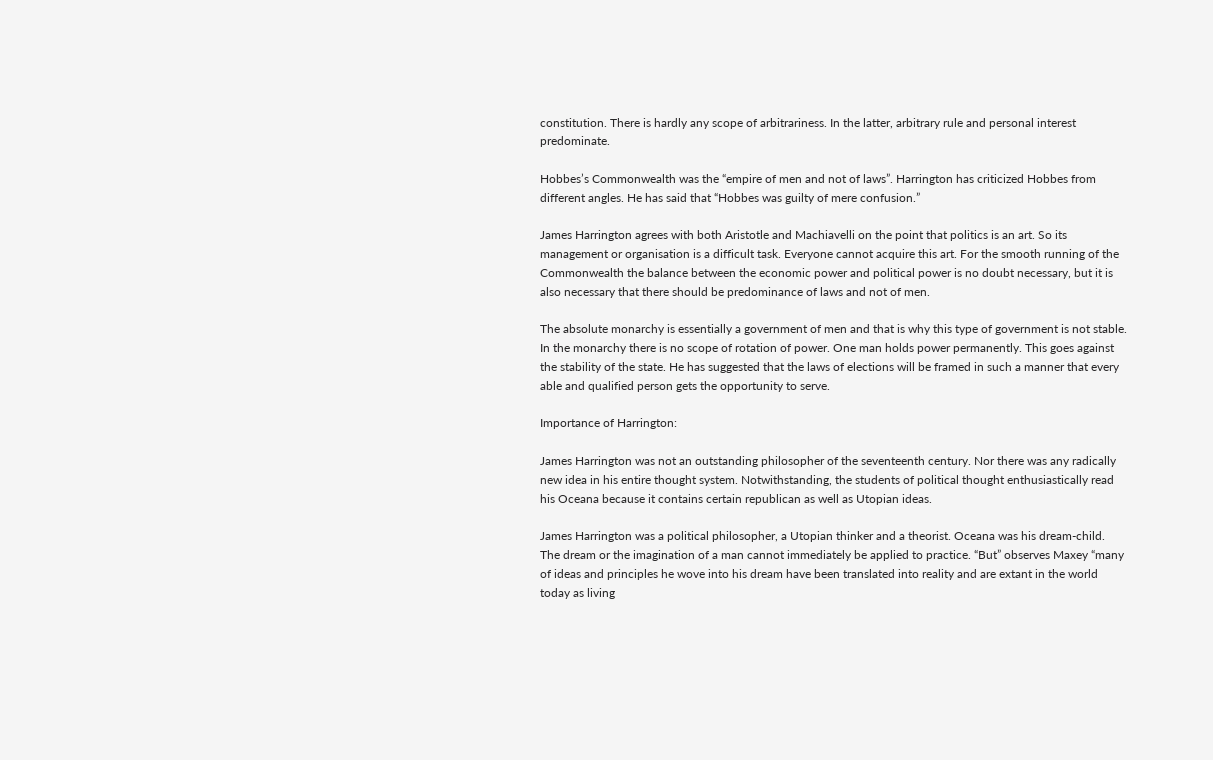constitution. There is hardly any scope of arbitrariness. In the latter, arbitrary rule and personal interest predominate.

Hobbes’s Commonwealth was the “empire of men and not of laws”. Harrington has criticized Hobbes from different angles. He has said that “Hobbes was guilty of mere confusion.”

James Harrington agrees with both Aristotle and Machiavelli on the point that politics is an art. So its management or organisation is a difficult task. Everyone cannot acquire this art. For the smooth running of the Commonwealth the balance between the economic power and political power is no doubt necessary, but it is also necessary that there should be predominance of laws and not of men.

The absolute monarchy is essentially a government of men and that is why this type of government is not stable. In the monarchy there is no scope of rotation of power. One man holds power permanently. This goes against the stability of the state. He has suggested that the laws of elections will be framed in such a manner that every able and qualified person gets the opportunity to serve.

Importance of Harrington:

James Harrington was not an outstanding philosopher of the seventeenth century. Nor there was any radically new idea in his entire thought system. Notwithstanding, the students of political thought enthusiastically read his Oceana because it contains certain republican as well as Utopian ideas.

James Harrington was a political philosopher, a Utopian thinker and a theorist. Oceana was his dream-child. The dream or the imagination of a man cannot immediately be applied to practice. “But” observes Maxey “many of ideas and principles he wove into his dream have been translated into reality and are extant in the world today as living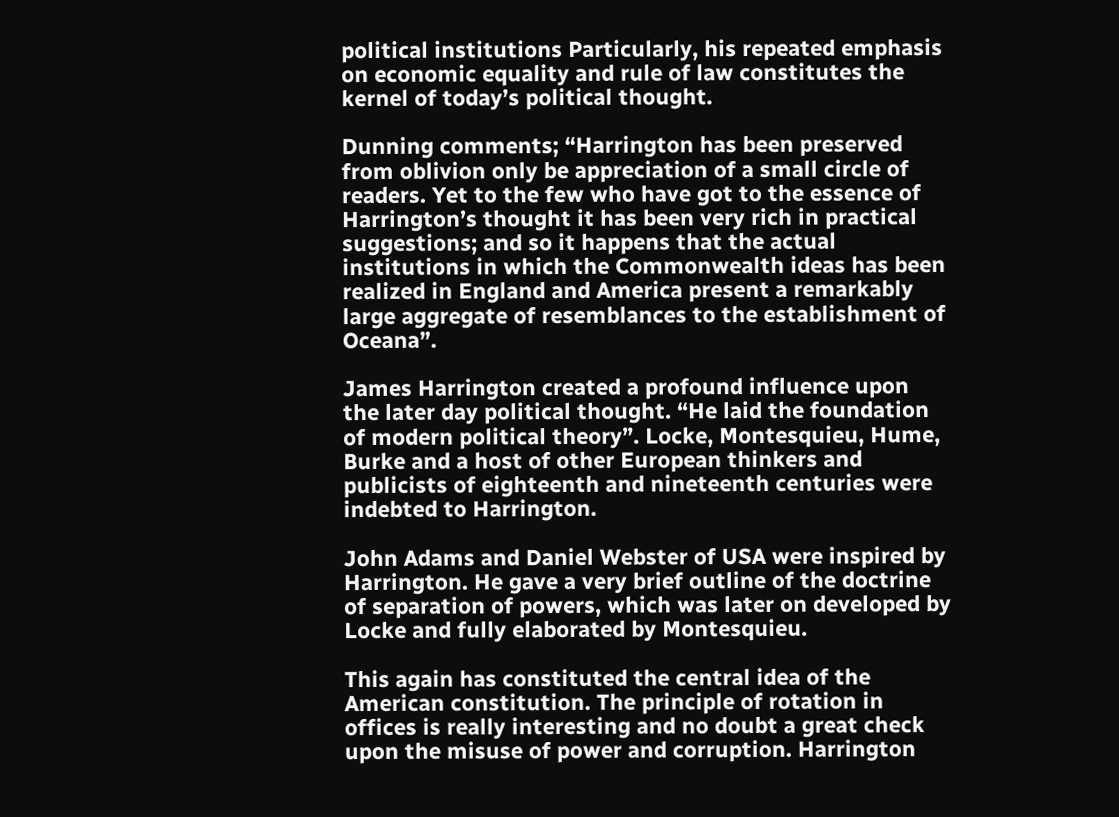political institutions Particularly, his repeated emphasis on economic equality and rule of law constitutes the kernel of today’s political thought.

Dunning comments; “Harrington has been preserved from oblivion only be appreciation of a small circle of readers. Yet to the few who have got to the essence of Harrington’s thought it has been very rich in practical suggestions; and so it happens that the actual institutions in which the Commonwealth ideas has been realized in England and America present a remarkably large aggregate of resemblances to the establishment of Oceana”.

James Harrington created a profound influence upon the later day political thought. “He laid the foundation of modern political theory”. Locke, Montesquieu, Hume, Burke and a host of other European thinkers and publicists of eighteenth and nineteenth centuries were indebted to Harrington.

John Adams and Daniel Webster of USA were inspired by Harrington. He gave a very brief outline of the doctrine of separation of powers, which was later on developed by Locke and fully elaborated by Montesquieu.

This again has constituted the central idea of the American constitution. The principle of rotation in offices is really interesting and no doubt a great check upon the misuse of power and corruption. Harrington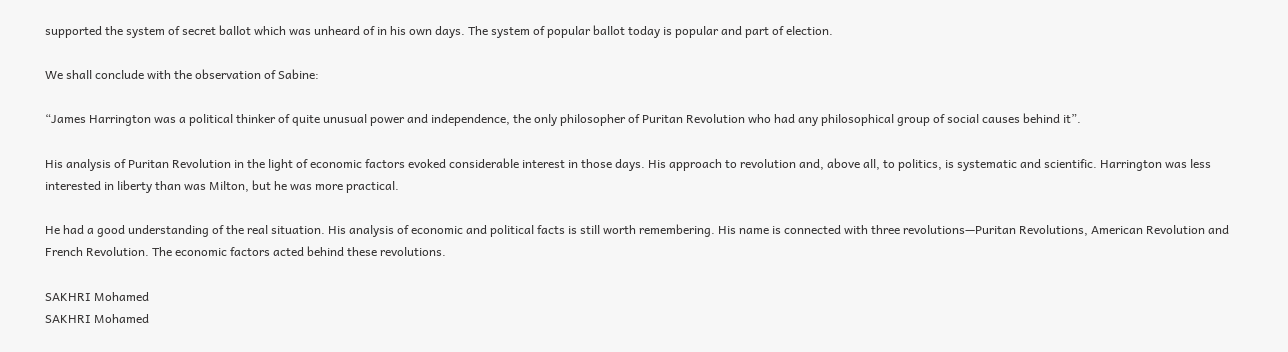supported the system of secret ballot which was unheard of in his own days. The system of popular ballot today is popular and part of election.

We shall conclude with the observation of Sabine:

“James Harrington was a political thinker of quite unusual power and independence, the only philosopher of Puritan Revolution who had any philosophical group of social causes behind it”.

His analysis of Puritan Revolution in the light of economic factors evoked considerable interest in those days. His approach to revolution and, above all, to politics, is systematic and scientific. Harrington was less interested in liberty than was Milton, but he was more practical.

He had a good understanding of the real situation. His analysis of economic and political facts is still worth remembering. His name is connected with three revolutions—Puritan Revolutions, American Revolution and French Revolution. The economic factors acted behind these revolutions.

SAKHRI Mohamed
SAKHRI Mohamed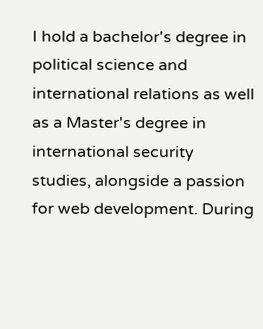I hold a bachelor's degree in political science and international relations as well as a Master's degree in international security studies, alongside a passion for web development. During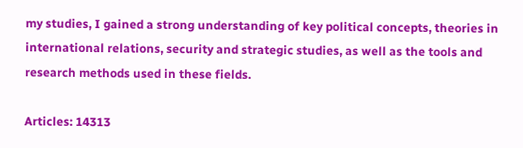my studies, I gained a strong understanding of key political concepts, theories in international relations, security and strategic studies, as well as the tools and research methods used in these fields.

Articles: 14313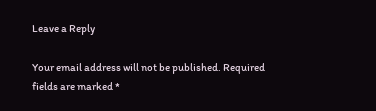Leave a Reply

Your email address will not be published. Required fields are marked *